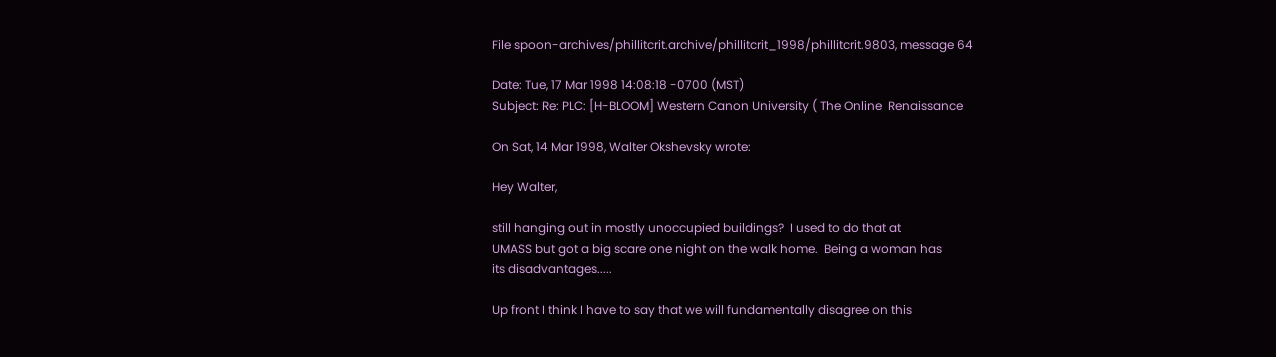File spoon-archives/phillitcrit.archive/phillitcrit_1998/phillitcrit.9803, message 64

Date: Tue, 17 Mar 1998 14:08:18 -0700 (MST)
Subject: Re: PLC: [H-BLOOM] Western Canon University ( The Online  Renaissance

On Sat, 14 Mar 1998, Walter Okshevsky wrote:

Hey Walter,

still hanging out in mostly unoccupied buildings?  I used to do that at
UMASS but got a big scare one night on the walk home.  Being a woman has
its disadvantages.....

Up front I think I have to say that we will fundamentally disagree on this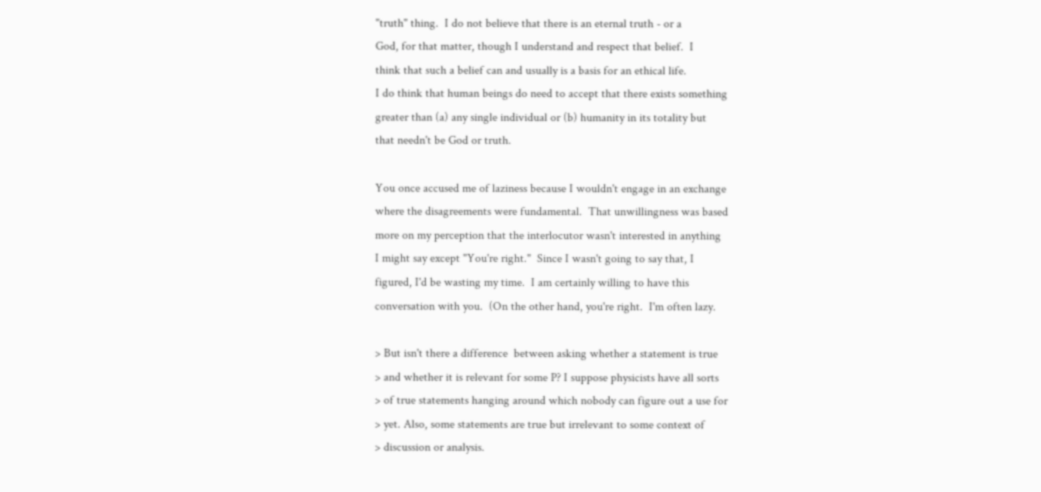"truth" thing.  I do not believe that there is an eternal truth - or a
God, for that matter, though I understand and respect that belief.  I
think that such a belief can and usually is a basis for an ethical life.
I do think that human beings do need to accept that there exists something
greater than (a) any single individual or (b) humanity in its totality but
that needn't be God or truth.

You once accused me of laziness because I wouldn't engage in an exchange
where the disagreements were fundamental.  That unwillingness was based
more on my perception that the interlocutor wasn't interested in anything
I might say except "You're right."  Since I wasn't going to say that, I
figured, I'd be wasting my time.  I am certainly willing to have this
conversation with you.  (On the other hand, you're right.  I'm often lazy.

> But isn't there a difference  between asking whether a statement is true
> and whether it is relevant for some P? I suppose physicists have all sorts
> of true statements hanging around which nobody can figure out a use for
> yet. Also, some statements are true but irrelevant to some context of
> discussion or analysis.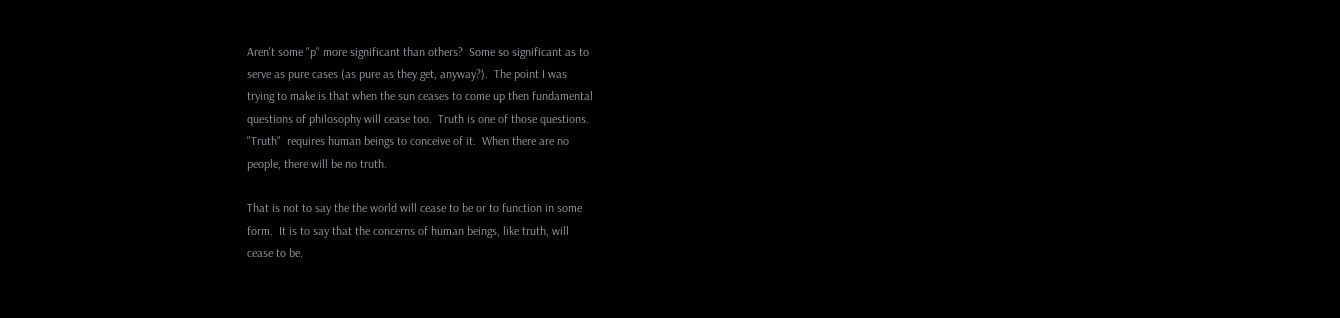Aren't some "p" more significant than others?  Some so significant as to
serve as pure cases (as pure as they get, anyway?).  The point I was
trying to make is that when the sun ceases to come up then fundamental
questions of philosophy will cease too.  Truth is one of those questions.
"Truth"  requires human beings to conceive of it.  When there are no
people, there will be no truth.

That is not to say the the world will cease to be or to function in some
form.  It is to say that the concerns of human beings, like truth, will
cease to be.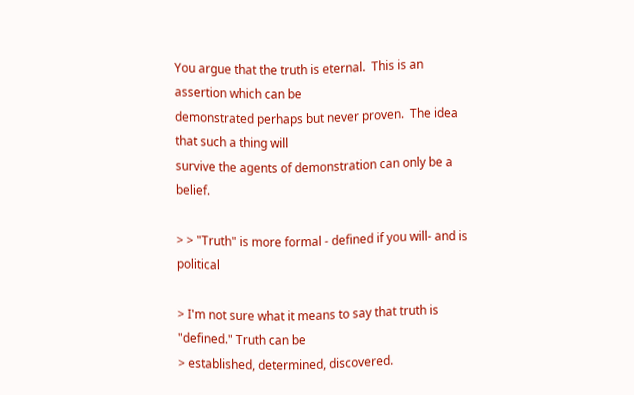You argue that the truth is eternal.  This is an assertion which can be
demonstrated perhaps but never proven.  The idea that such a thing will
survive the agents of demonstration can only be a belief.

> > "Truth" is more formal - defined if you will- and is political

> I'm not sure what it means to say that truth is "defined." Truth can be
> established, determined, discovered.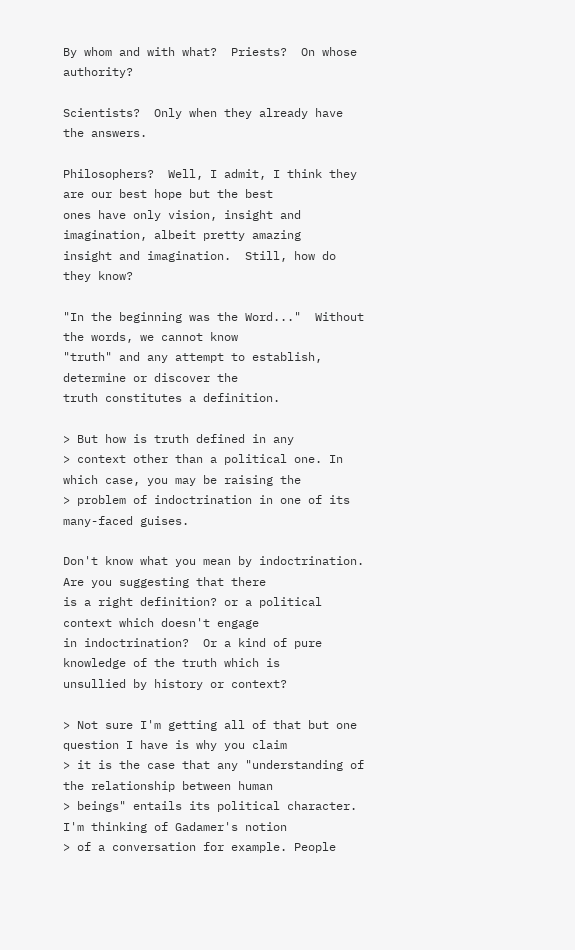By whom and with what?  Priests?  On whose authority?

Scientists?  Only when they already have the answers.

Philosophers?  Well, I admit, I think they are our best hope but the best
ones have only vision, insight and imagination, albeit pretty amazing
insight and imagination.  Still, how do they know?

"In the beginning was the Word..."  Without the words, we cannot know
"truth" and any attempt to establish, determine or discover the
truth constitutes a definition.

> But how is truth defined in any
> context other than a political one. In which case, you may be raising the
> problem of indoctrination in one of its many-faced guises.

Don't know what you mean by indoctrination.  Are you suggesting that there
is a right definition? or a political context which doesn't engage
in indoctrination?  Or a kind of pure knowledge of the truth which is
unsullied by history or context?

> Not sure I'm getting all of that but one question I have is why you claim
> it is the case that any "understanding of the relationship between human
> beings" entails its political character. I'm thinking of Gadamer's notion
> of a conversation for example. People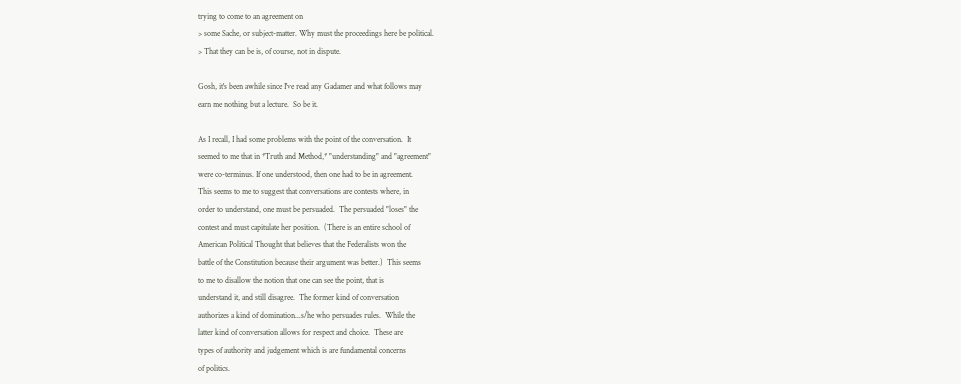trying to come to an agreement on
> some Sache, or subject-matter. Why must the proceedings here be political.
> That they can be is, of course, not in dispute.

Gosh, it's been awhile since I've read any Gadamer and what follows may
earn me nothing but a lecture.  So be it.

As I recall, I had some problems with the point of the conversation.  It
seemed to me that in *Truth and Method,* "understanding" and "agreement"
were co-terminus. If one understood, then one had to be in agreement.
This seems to me to suggest that conversations are contests where, in
order to understand, one must be persuaded.  The persuaded "loses" the
contest and must capitulate her position.  (There is an entire school of
American Political Thought that believes that the Federalists won the
battle of the Constitution because their argument was better.)  This seems
to me to disallow the notion that one can see the point, that is
understand it, and still disagree.  The former kind of conversation
authorizes a kind of domination...s/he who persuades rules.  While the
latter kind of conversation allows for respect and choice.  These are
types of authority and judgement which is are fundamental concerns
of politics.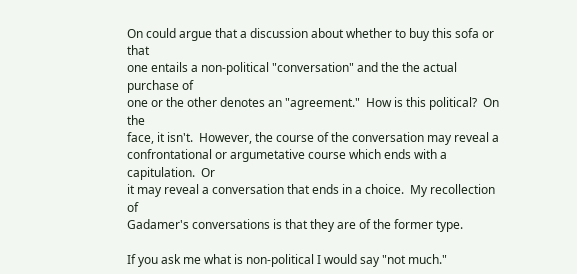On could argue that a discussion about whether to buy this sofa or that
one entails a non-political "conversation" and the the actual purchase of
one or the other denotes an "agreement."  How is this political?  On the
face, it isn't.  However, the course of the conversation may reveal a
confrontational or argumetative course which ends with a capitulation.  Or
it may reveal a conversation that ends in a choice.  My recollection of
Gadamer's conversations is that they are of the former type.

If you ask me what is non-political I would say "not much."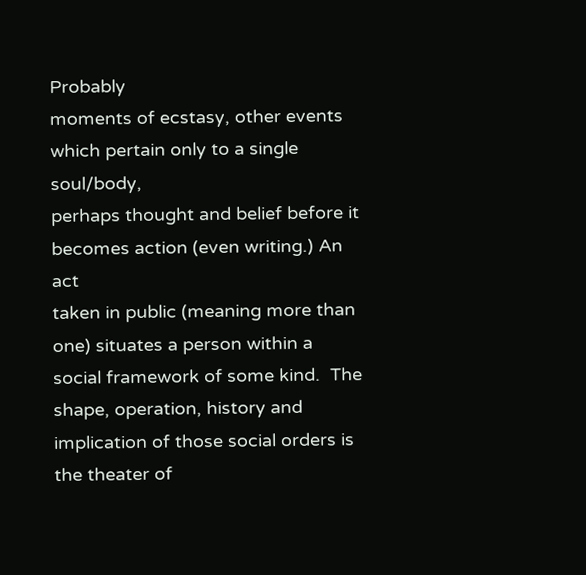Probably
moments of ecstasy, other events which pertain only to a single soul/body,
perhaps thought and belief before it becomes action (even writing.) An act
taken in public (meaning more than one) situates a person within a
social framework of some kind.  The shape, operation, history and
implication of those social orders is the theater of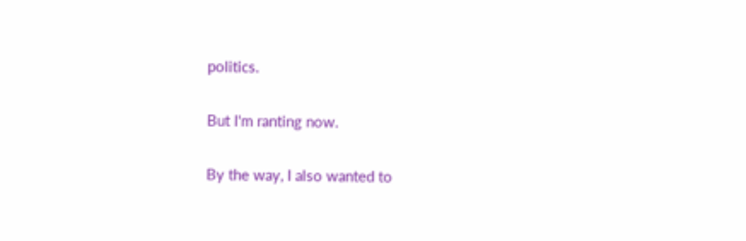politics.

But I'm ranting now.

By the way, I also wanted to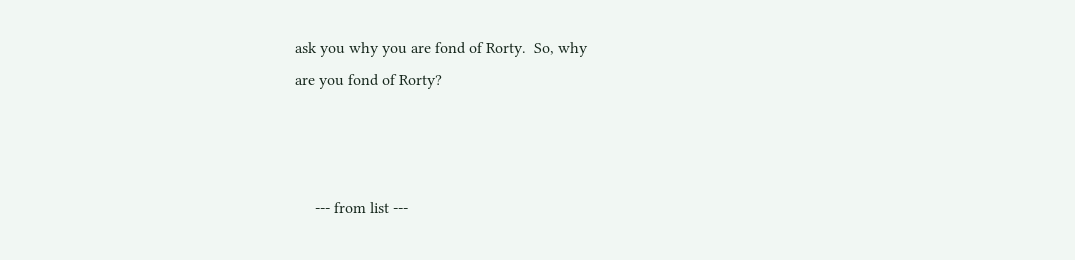ask you why you are fond of Rorty.  So, why
are you fond of Rorty?



     --- from list ---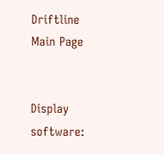Driftline Main Page


Display software: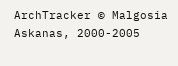ArchTracker © Malgosia Askanas, 2000-2005